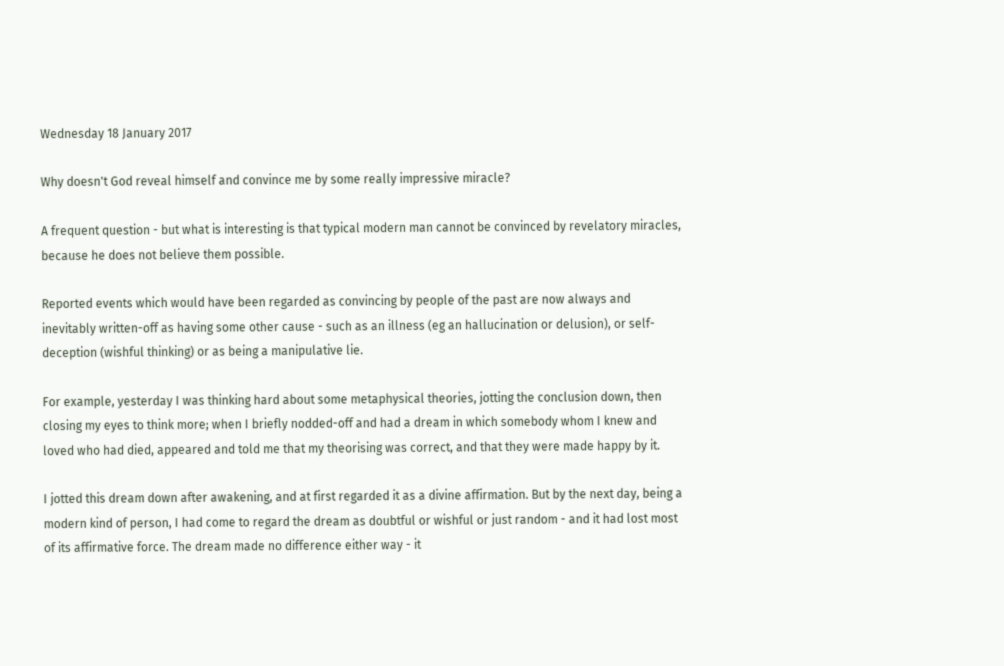Wednesday 18 January 2017

Why doesn't God reveal himself and convince me by some really impressive miracle?

A frequent question - but what is interesting is that typical modern man cannot be convinced by revelatory miracles, because he does not believe them possible.

Reported events which would have been regarded as convincing by people of the past are now always and inevitably written-off as having some other cause - such as an illness (eg an hallucination or delusion), or self-deception (wishful thinking) or as being a manipulative lie.

For example, yesterday I was thinking hard about some metaphysical theories, jotting the conclusion down, then closing my eyes to think more; when I briefly nodded-off and had a dream in which somebody whom I knew and loved who had died, appeared and told me that my theorising was correct, and that they were made happy by it.

I jotted this dream down after awakening, and at first regarded it as a divine affirmation. But by the next day, being a modern kind of person, I had come to regard the dream as doubtful or wishful or just random - and it had lost most of its affirmative force. The dream made no difference either way - it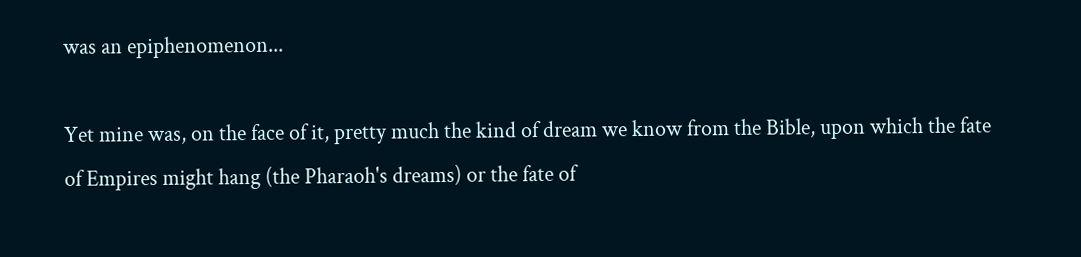was an epiphenomenon...

Yet mine was, on the face of it, pretty much the kind of dream we know from the Bible, upon which the fate of Empires might hang (the Pharaoh's dreams) or the fate of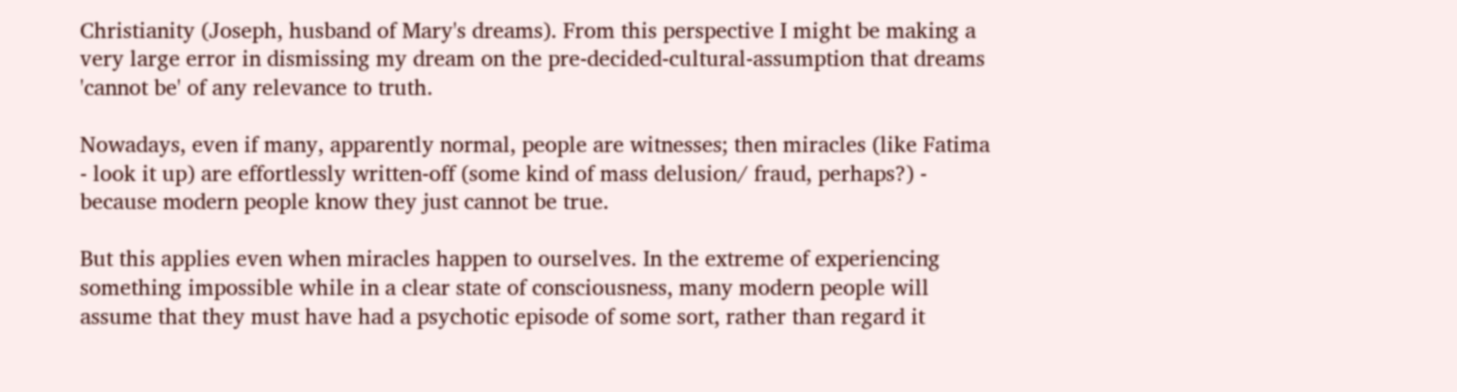Christianity (Joseph, husband of Mary's dreams). From this perspective I might be making a very large error in dismissing my dream on the pre-decided-cultural-assumption that dreams 'cannot be' of any relevance to truth.

Nowadays, even if many, apparently normal, people are witnesses; then miracles (like Fatima - look it up) are effortlessly written-off (some kind of mass delusion/ fraud, perhaps?) - because modern people know they just cannot be true.

But this applies even when miracles happen to ourselves. In the extreme of experiencing something impossible while in a clear state of consciousness, many modern people will assume that they must have had a psychotic episode of some sort, rather than regard it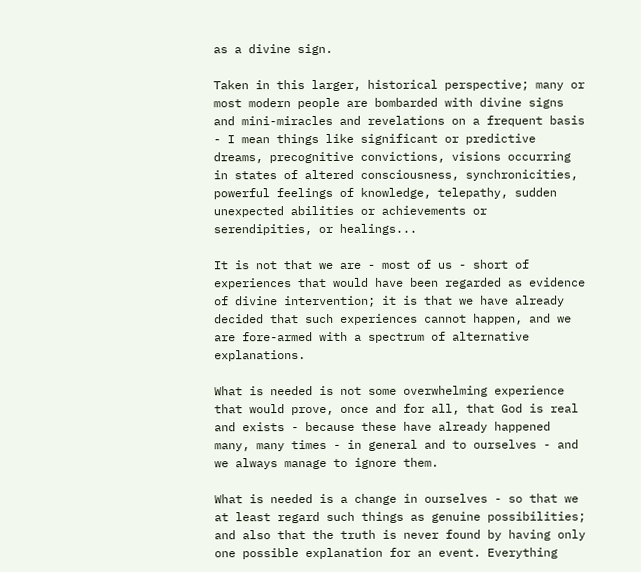as a divine sign.

Taken in this larger, historical perspective; many or most modern people are bombarded with divine signs and mini-miracles and revelations on a frequent basis - I mean things like significant or predictive dreams, precognitive convictions, visions occurring in states of altered consciousness, synchronicities, powerful feelings of knowledge, telepathy, sudden unexpected abilities or achievements or serendipities, or healings...

It is not that we are - most of us - short of experiences that would have been regarded as evidence of divine intervention; it is that we have already decided that such experiences cannot happen, and we are fore-armed with a spectrum of alternative explanations.

What is needed is not some overwhelming experience that would prove, once and for all, that God is real and exists - because these have already happened many, many times - in general and to ourselves - and we always manage to ignore them.

What is needed is a change in ourselves - so that we at least regard such things as genuine possibilities; and also that the truth is never found by having only one possible explanation for an event. Everything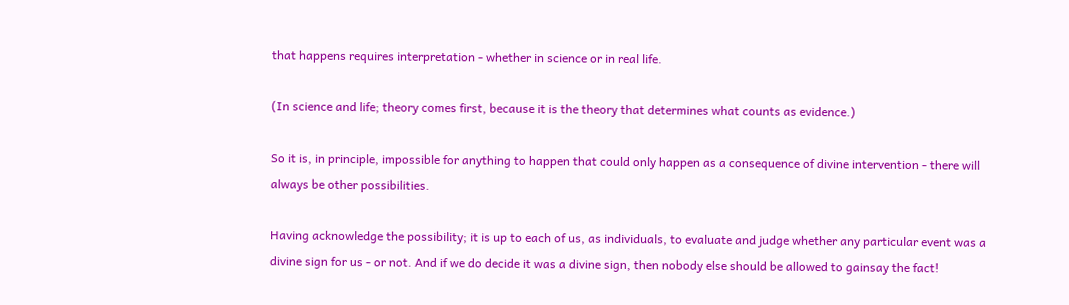that happens requires interpretation - whether in science or in real life.

(In science and life; theory comes first, because it is the theory that determines what counts as evidence.)

So it is, in principle, impossible for anything to happen that could only happen as a consequence of divine intervention - there will always be other possibilities.

Having acknowledge the possibility; it is up to each of us, as individuals, to evaluate and judge whether any particular event was a divine sign for us - or not. And if we do decide it was a divine sign, then nobody else should be allowed to gainsay the fact!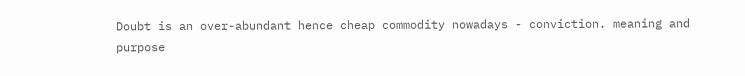Doubt is an over-abundant hence cheap commodity nowadays - conviction. meaning and purpose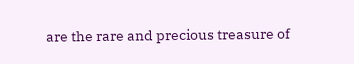are the rare and precious treasure of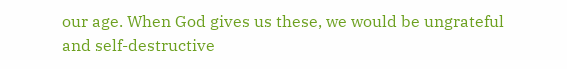our age. When God gives us these, we would be ungrateful and self-destructive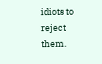idiots to reject them.